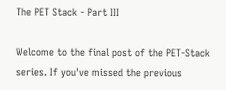The PET Stack - Part III

Welcome to the final post of the PET-Stack series. If you've missed the previous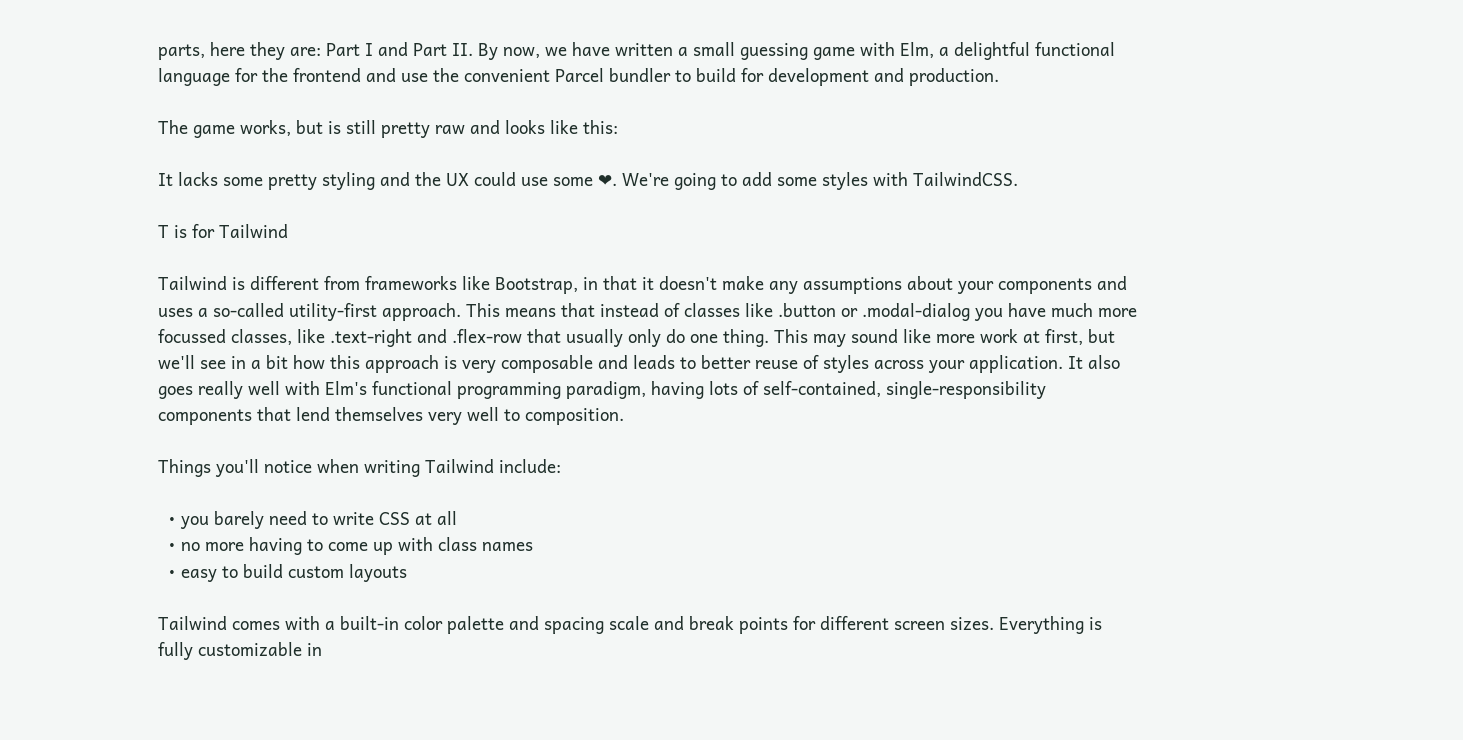parts, here they are: Part I and Part II. By now, we have written a small guessing game with Elm, a delightful functional language for the frontend and use the convenient Parcel bundler to build for development and production.

The game works, but is still pretty raw and looks like this:

It lacks some pretty styling and the UX could use some ❤. We're going to add some styles with TailwindCSS.

T is for Tailwind

Tailwind is different from frameworks like Bootstrap, in that it doesn't make any assumptions about your components and uses a so-called utility-first approach. This means that instead of classes like .button or .modal-dialog you have much more focussed classes, like .text-right and .flex-row that usually only do one thing. This may sound like more work at first, but we'll see in a bit how this approach is very composable and leads to better reuse of styles across your application. It also goes really well with Elm's functional programming paradigm, having lots of self-contained, single-responsibility components that lend themselves very well to composition.

Things you'll notice when writing Tailwind include:

  • you barely need to write CSS at all
  • no more having to come up with class names
  • easy to build custom layouts

Tailwind comes with a built-in color palette and spacing scale and break points for different screen sizes. Everything is fully customizable in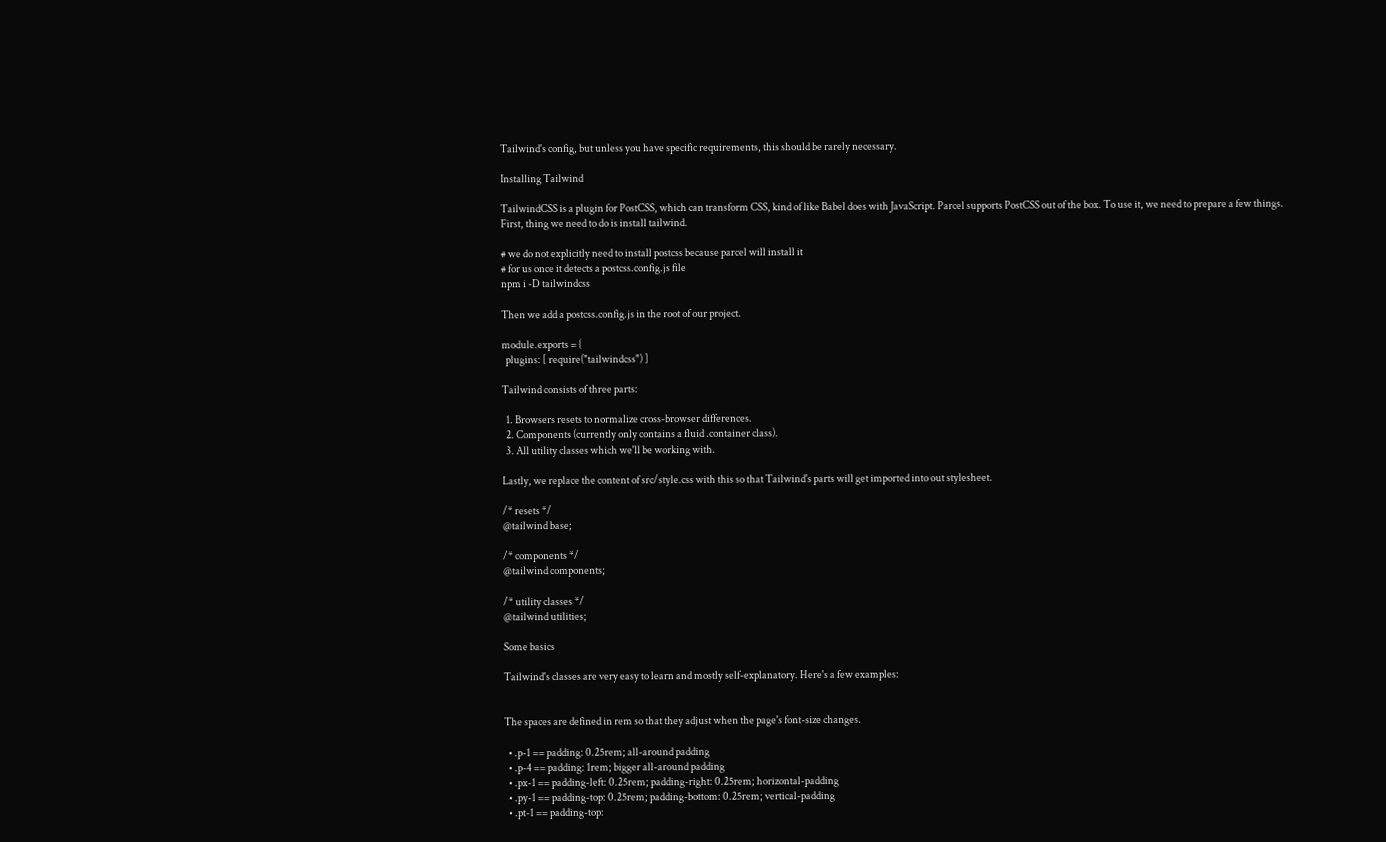Tailwind's config, but unless you have specific requirements, this should be rarely necessary.

Installing Tailwind

TailwindCSS is a plugin for PostCSS, which can transform CSS, kind of like Babel does with JavaScript. Parcel supports PostCSS out of the box. To use it, we need to prepare a few things. First, thing we need to do is install tailwind.

# we do not explicitly need to install postcss because parcel will install it
# for us once it detects a postcss.config.js file
npm i -D tailwindcss

Then we add a postcss.config.js in the root of our project.

module.exports = {
  plugins: [ require("tailwindcss") ]

Tailwind consists of three parts:

  1. Browsers resets to normalize cross-browser differences.
  2. Components (currently only contains a fluid .container class).
  3. All utility classes which we'll be working with.

Lastly, we replace the content of src/style.css with this so that Tailwind's parts will get imported into out stylesheet.

/* resets */
@tailwind base;

/* components */
@tailwind components;

/* utility classes */
@tailwind utilities;

Some basics

Tailwind's classes are very easy to learn and mostly self-explanatory. Here's a few examples:


The spaces are defined in rem so that they adjust when the page's font-size changes.

  • .p-1 == padding: 0.25rem; all-around padding
  • .p-4 == padding: 1rem; bigger all-around padding
  • .px-1 == padding-left: 0.25rem; padding-right: 0.25rem; horizontal-padding
  • .py-1 == padding-top: 0.25rem; padding-bottom: 0.25rem; vertical-padding
  • .pt-1 == padding-top: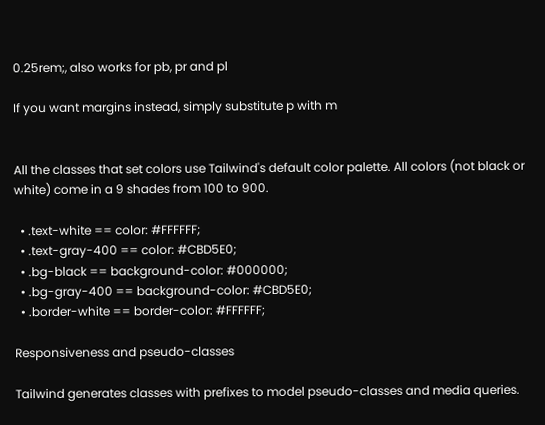0.25rem;, also works for pb, pr and pl

If you want margins instead, simply substitute p with m


All the classes that set colors use Tailwind's default color palette. All colors (not black or white) come in a 9 shades from 100 to 900.

  • .text-white == color: #FFFFFF;
  • .text-gray-400 == color: #CBD5E0;
  • .bg-black == background-color: #000000;
  • .bg-gray-400 == background-color: #CBD5E0;
  • .border-white == border-color: #FFFFFF;

Responsiveness and pseudo-classes

Tailwind generates classes with prefixes to model pseudo-classes and media queries.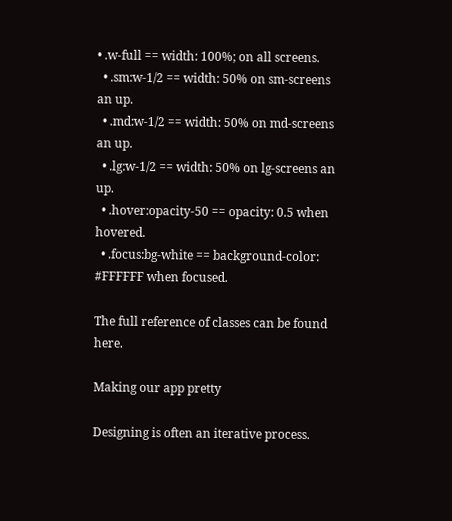• .w-full == width: 100%; on all screens.
  • .sm:w-1/2 == width: 50% on sm-screens an up.
  • .md:w-1/2 == width: 50% on md-screens an up.
  • .lg:w-1/2 == width: 50% on lg-screens an up.
  • .hover:opacity-50 == opacity: 0.5 when hovered.
  • .focus:bg-white == background-color: #FFFFFF when focused.

The full reference of classes can be found here.

Making our app pretty

Designing is often an iterative process.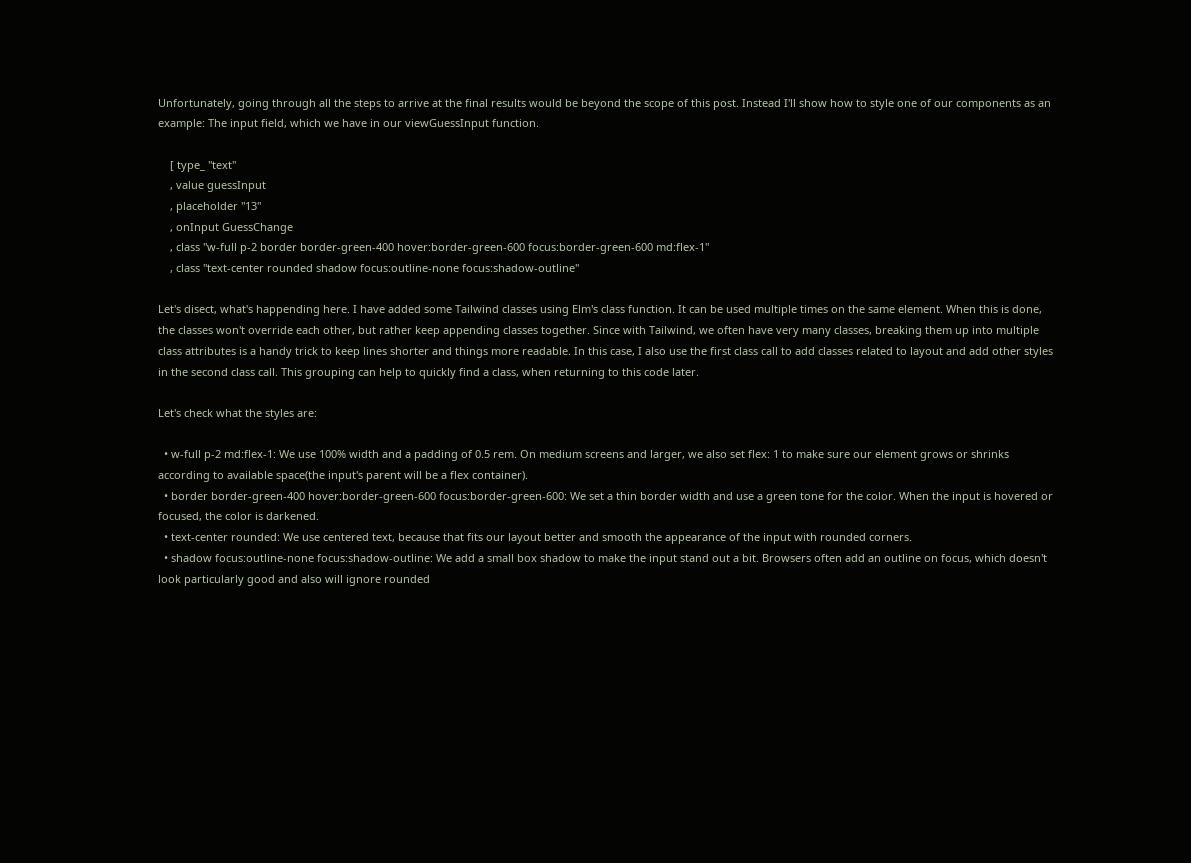Unfortunately, going through all the steps to arrive at the final results would be beyond the scope of this post. Instead I'll show how to style one of our components as an example: The input field, which we have in our viewGuessInput function.

    [ type_ "text"
    , value guessInput
    , placeholder "13"
    , onInput GuessChange
    , class "w-full p-2 border border-green-400 hover:border-green-600 focus:border-green-600 md:flex-1"
    , class "text-center rounded shadow focus:outline-none focus:shadow-outline"

Let's disect, what's happending here. I have added some Tailwind classes using Elm's class function. It can be used multiple times on the same element. When this is done, the classes won't override each other, but rather keep appending classes together. Since with Tailwind, we often have very many classes, breaking them up into multiple class attributes is a handy trick to keep lines shorter and things more readable. In this case, I also use the first class call to add classes related to layout and add other styles in the second class call. This grouping can help to quickly find a class, when returning to this code later.

Let's check what the styles are:

  • w-full p-2 md:flex-1: We use 100% width and a padding of 0.5 rem. On medium screens and larger, we also set flex: 1 to make sure our element grows or shrinks according to available space(the input's parent will be a flex container).
  • border border-green-400 hover:border-green-600 focus:border-green-600: We set a thin border width and use a green tone for the color. When the input is hovered or focused, the color is darkened.
  • text-center rounded: We use centered text, because that fits our layout better and smooth the appearance of the input with rounded corners.
  • shadow focus:outline-none focus:shadow-outline: We add a small box shadow to make the input stand out a bit. Browsers often add an outline on focus, which doesn't look particularly good and also will ignore rounded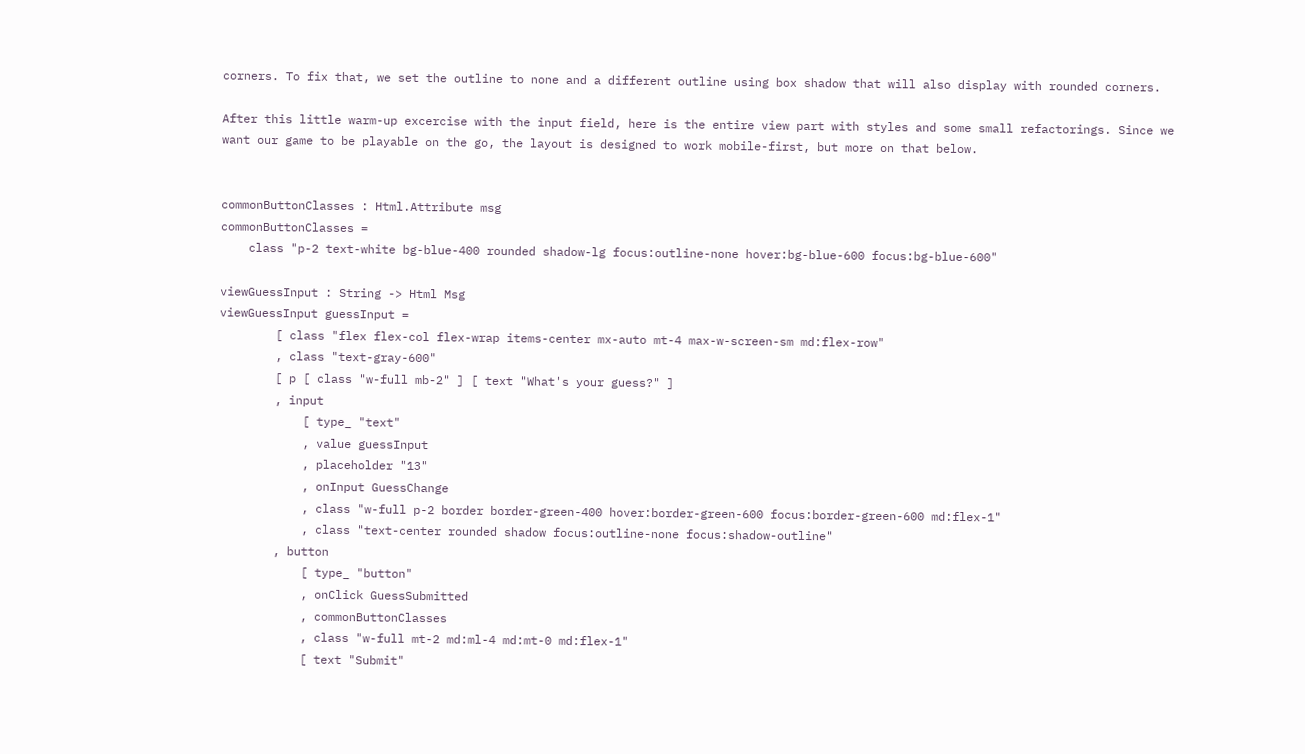corners. To fix that, we set the outline to none and a different outline using box shadow that will also display with rounded corners.

After this little warm-up excercise with the input field, here is the entire view part with styles and some small refactorings. Since we want our game to be playable on the go, the layout is designed to work mobile-first, but more on that below.


commonButtonClasses : Html.Attribute msg
commonButtonClasses =
    class "p-2 text-white bg-blue-400 rounded shadow-lg focus:outline-none hover:bg-blue-600 focus:bg-blue-600"

viewGuessInput : String -> Html Msg
viewGuessInput guessInput =
        [ class "flex flex-col flex-wrap items-center mx-auto mt-4 max-w-screen-sm md:flex-row"
        , class "text-gray-600"
        [ p [ class "w-full mb-2" ] [ text "What's your guess?" ]
        , input
            [ type_ "text"
            , value guessInput
            , placeholder "13"
            , onInput GuessChange
            , class "w-full p-2 border border-green-400 hover:border-green-600 focus:border-green-600 md:flex-1"
            , class "text-center rounded shadow focus:outline-none focus:shadow-outline"
        , button
            [ type_ "button"
            , onClick GuessSubmitted
            , commonButtonClasses
            , class "w-full mt-2 md:ml-4 md:mt-0 md:flex-1"
            [ text "Submit"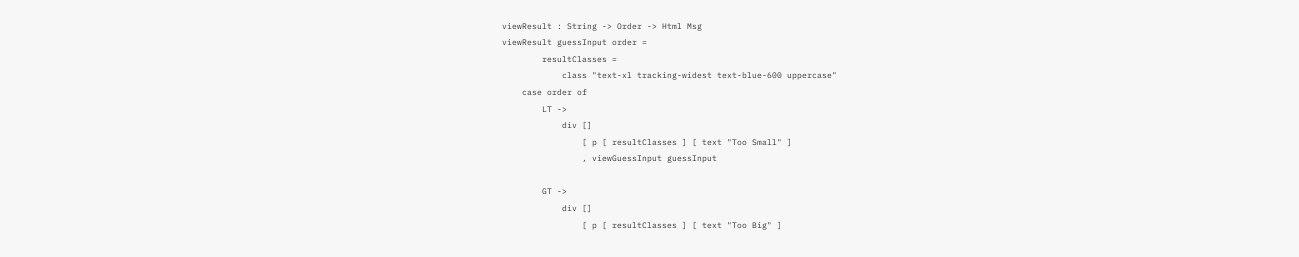viewResult : String -> Order -> Html Msg
viewResult guessInput order =
        resultClasses =
            class "text-xl tracking-widest text-blue-600 uppercase"
    case order of
        LT ->
            div []
                [ p [ resultClasses ] [ text "Too Small" ]
                , viewGuessInput guessInput

        GT ->
            div []
                [ p [ resultClasses ] [ text "Too Big" ]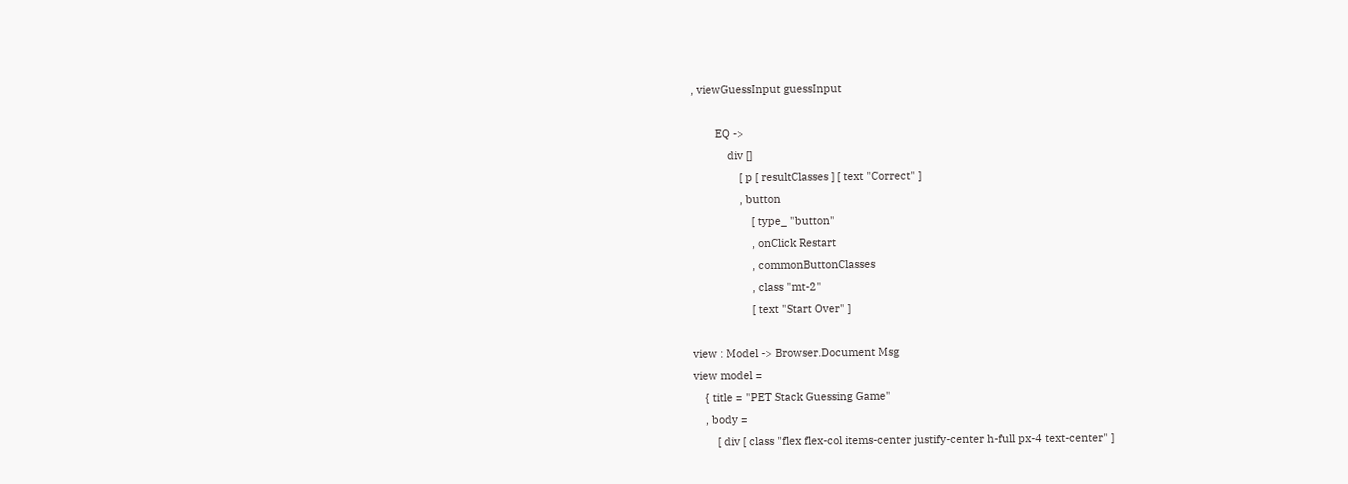, viewGuessInput guessInput

        EQ ->
            div []
                [ p [ resultClasses ] [ text "Correct" ]
                , button
                    [ type_ "button"
                    , onClick Restart
                    , commonButtonClasses
                    , class "mt-2"
                    [ text "Start Over" ]

view : Model -> Browser.Document Msg
view model =
    { title = "PET Stack Guessing Game"
    , body =
        [ div [ class "flex flex-col items-center justify-center h-full px-4 text-center" ]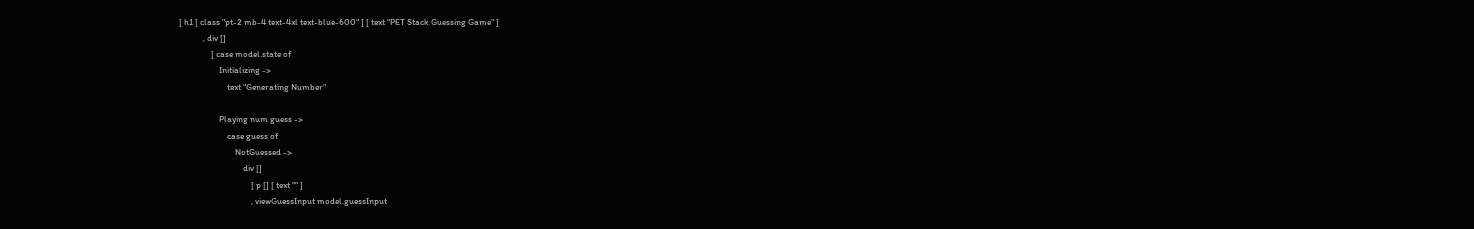[ h1 [ class "pt-2 mb-4 text-4xl text-blue-600" ] [ text "PET Stack Guessing Game" ]
            , div []
                [ case model.state of
                    Initializing ->
                        text "Generating Number"

                    Playing num guess ->
                        case guess of
                            NotGuessed ->
                                div []
                                    [ p [] [ text "" ]
                                    , viewGuessInput model.guessInput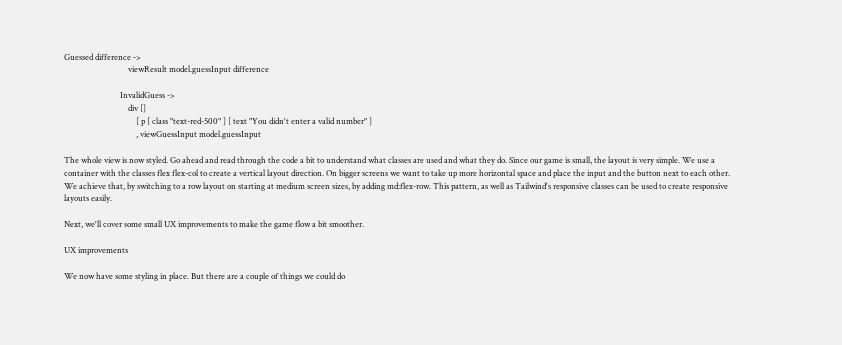Guessed difference ->
                                viewResult model.guessInput difference

                            InvalidGuess ->
                                div []
                                    [ p [ class "text-red-500" ] [ text "You didn't enter a valid number" ]
                                    , viewGuessInput model.guessInput

The whole view is now styled. Go ahead and read through the code a bit to understand what classes are used and what they do. Since our game is small, the layout is very simple. We use a container with the classes flex flex-col to create a vertical layout direction. On bigger screens we want to take up more horizontal space and place the input and the button next to each other. We achieve that, by switching to a row layout on starting at medium screen sizes, by adding md:flex-row. This pattern, as well as Tailwind's responsive classes can be used to create responsive layouts easily.

Next, we'll cover some small UX improvements to make the game flow a bit smoother.

UX improvements

We now have some styling in place. But there are a couple of things we could do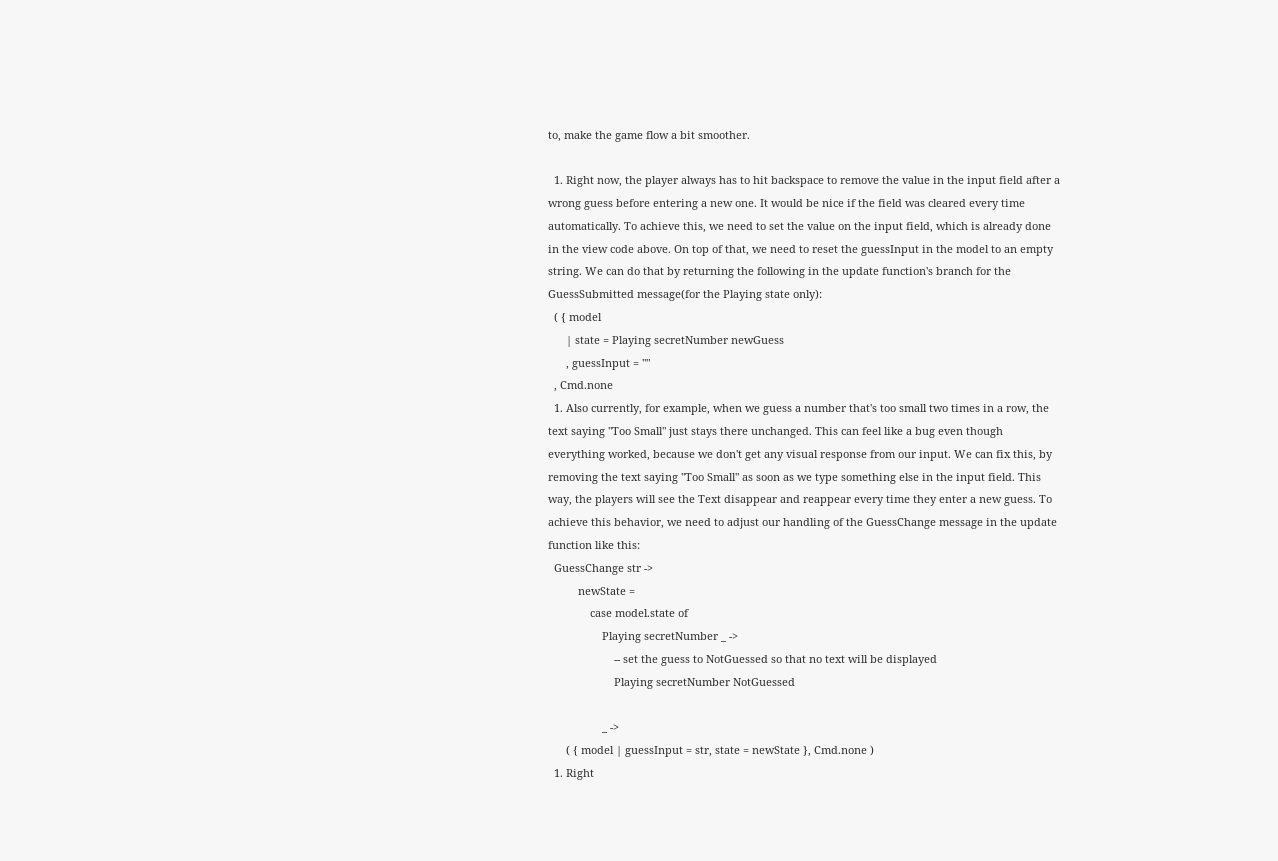to, make the game flow a bit smoother.

  1. Right now, the player always has to hit backspace to remove the value in the input field after a wrong guess before entering a new one. It would be nice if the field was cleared every time automatically. To achieve this, we need to set the value on the input field, which is already done in the view code above. On top of that, we need to reset the guessInput in the model to an empty string. We can do that by returning the following in the update function's branch for the GuessSubmitted message(for the Playing state only):
  ( { model
      | state = Playing secretNumber newGuess
      , guessInput = ""
  , Cmd.none
  1. Also currently, for example, when we guess a number that's too small two times in a row, the text saying "Too Small" just stays there unchanged. This can feel like a bug even though everything worked, because we don't get any visual response from our input. We can fix this, by removing the text saying "Too Small" as soon as we type something else in the input field. This way, the players will see the Text disappear and reappear every time they enter a new guess. To achieve this behavior, we need to adjust our handling of the GuessChange message in the update function like this:
  GuessChange str ->
          newState =
              case model.state of
                  Playing secretNumber _ ->
                      -- set the guess to NotGuessed so that no text will be displayed
                      Playing secretNumber NotGuessed

                  _ ->
      ( { model | guessInput = str, state = newState }, Cmd.none )
  1. Right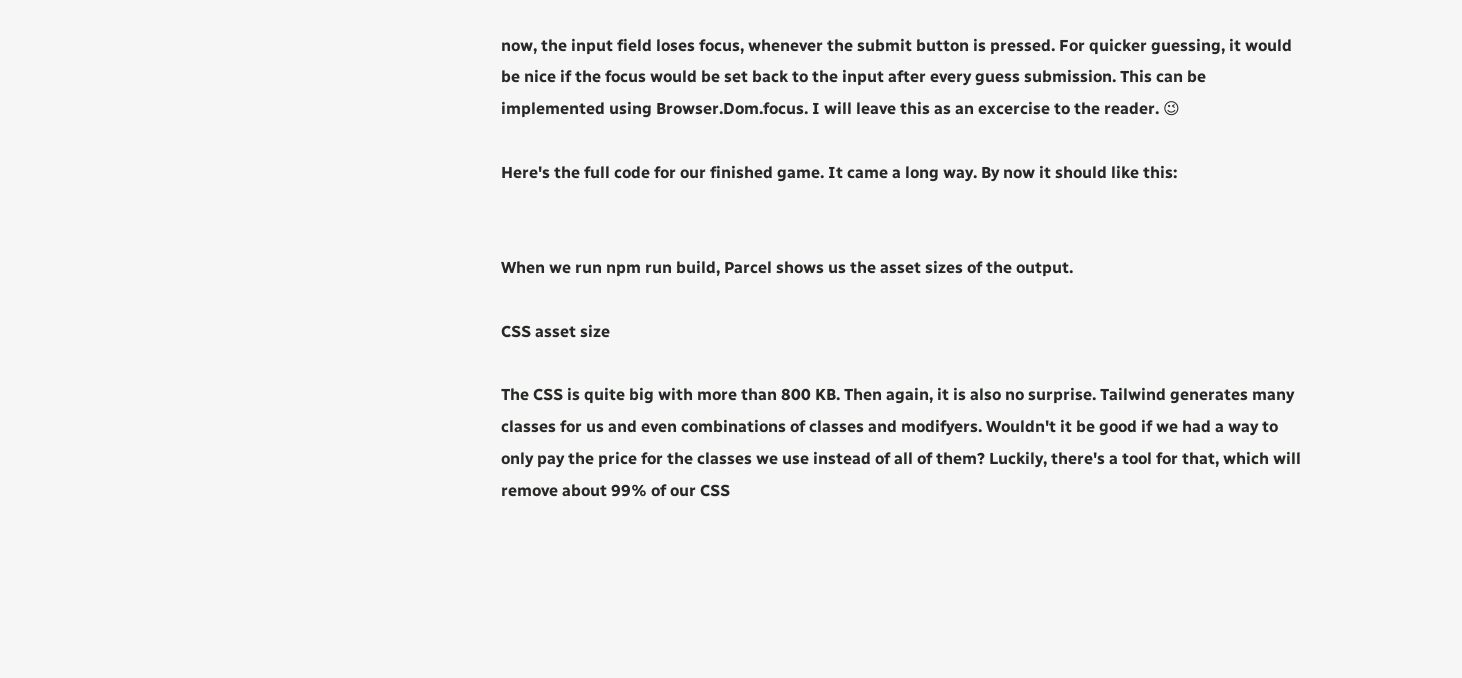now, the input field loses focus, whenever the submit button is pressed. For quicker guessing, it would be nice if the focus would be set back to the input after every guess submission. This can be implemented using Browser.Dom.focus. I will leave this as an excercise to the reader. 😉

Here's the full code for our finished game. It came a long way. By now it should like this:


When we run npm run build, Parcel shows us the asset sizes of the output.

CSS asset size

The CSS is quite big with more than 800 KB. Then again, it is also no surprise. Tailwind generates many classes for us and even combinations of classes and modifyers. Wouldn't it be good if we had a way to only pay the price for the classes we use instead of all of them? Luckily, there's a tool for that, which will remove about 99% of our CSS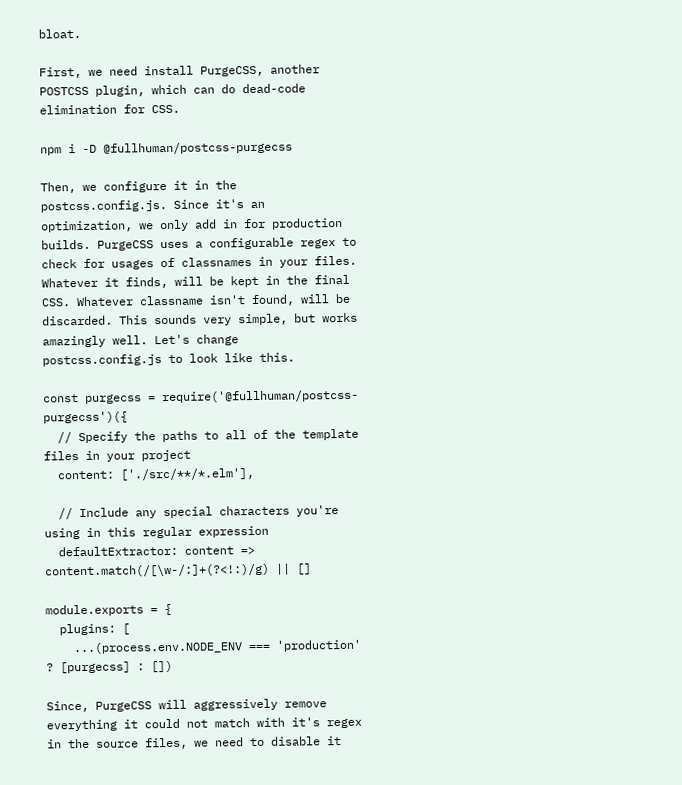bloat.

First, we need install PurgeCSS, another POSTCSS plugin, which can do dead-code elimination for CSS.

npm i -D @fullhuman/postcss-purgecss

Then, we configure it in the postcss.config.js. Since it's an optimization, we only add in for production builds. PurgeCSS uses a configurable regex to check for usages of classnames in your files. Whatever it finds, will be kept in the final CSS. Whatever classname isn't found, will be discarded. This sounds very simple, but works amazingly well. Let's change postcss.config.js to look like this.

const purgecss = require('@fullhuman/postcss-purgecss')({
  // Specify the paths to all of the template files in your project
  content: ['./src/**/*.elm'],

  // Include any special characters you're using in this regular expression
  defaultExtractor: content => content.match(/[\w-/:]+(?<!:)/g) || []

module.exports = {
  plugins: [
    ...(process.env.NODE_ENV === 'production' ? [purgecss] : [])

Since, PurgeCSS will aggressively remove everything it could not match with it's regex in the source files, we need to disable it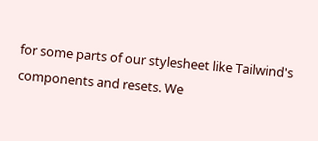for some parts of our stylesheet like Tailwind's components and resets. We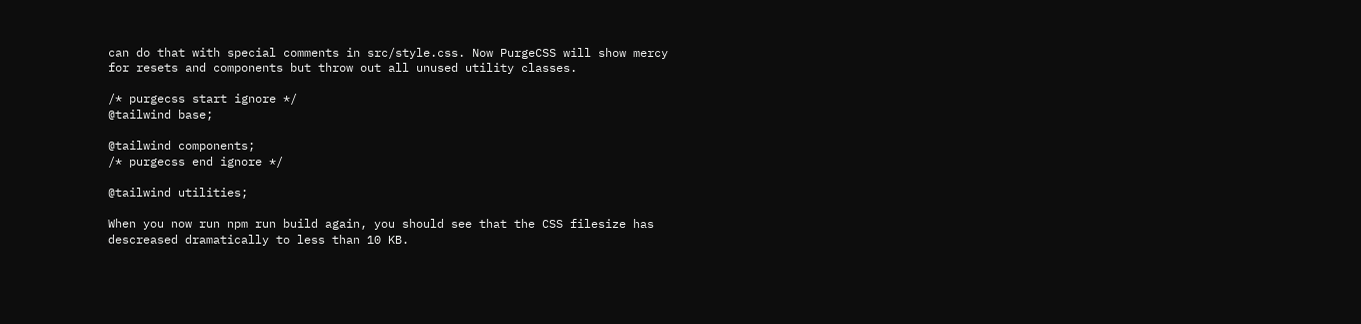can do that with special comments in src/style.css. Now PurgeCSS will show mercy for resets and components but throw out all unused utility classes.

/* purgecss start ignore */
@tailwind base;

@tailwind components;
/* purgecss end ignore */

@tailwind utilities;

When you now run npm run build again, you should see that the CSS filesize has descreased dramatically to less than 10 KB.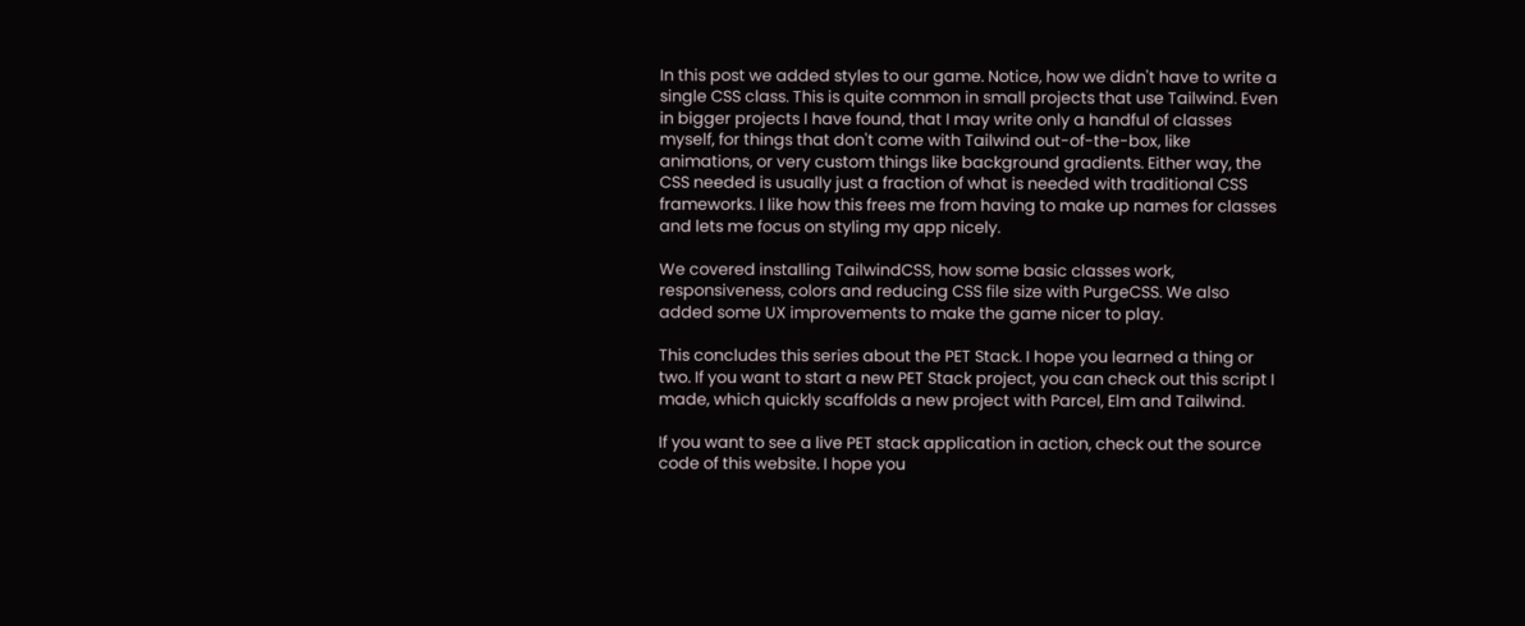In this post we added styles to our game. Notice, how we didn't have to write a single CSS class. This is quite common in small projects that use Tailwind. Even in bigger projects I have found, that I may write only a handful of classes myself, for things that don't come with Tailwind out-of-the-box, like animations, or very custom things like background gradients. Either way, the CSS needed is usually just a fraction of what is needed with traditional CSS frameworks. I like how this frees me from having to make up names for classes and lets me focus on styling my app nicely.

We covered installing TailwindCSS, how some basic classes work, responsiveness, colors and reducing CSS file size with PurgeCSS. We also added some UX improvements to make the game nicer to play.

This concludes this series about the PET Stack. I hope you learned a thing or two. If you want to start a new PET Stack project, you can check out this script I made, which quickly scaffolds a new project with Parcel, Elm and Tailwind.

If you want to see a live PET stack application in action, check out the source code of this website. I hope you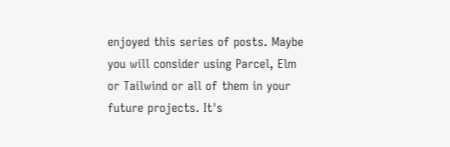enjoyed this series of posts. Maybe you will consider using Parcel, Elm or Tailwind or all of them in your future projects. It's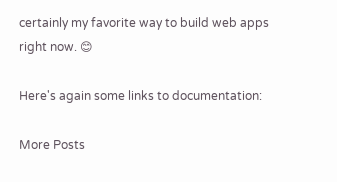certainly my favorite way to build web apps right now. 😊

Here's again some links to documentation:

More Posts